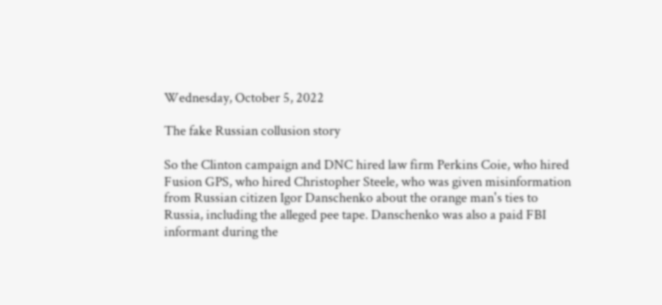Wednesday, October 5, 2022

The fake Russian collusion story

So the Clinton campaign and DNC hired law firm Perkins Coie, who hired Fusion GPS, who hired Christopher Steele, who was given misinformation from Russian citizen Igor Danschenko about the orange man's ties to Russia, including the alleged pee tape. Danschenko was also a paid FBI informant during the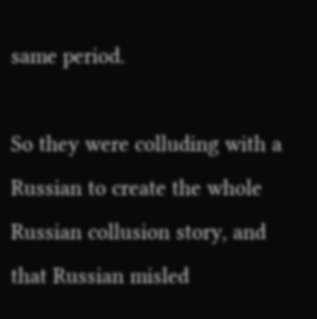same period.

So they were colluding with a Russian to create the whole Russian collusion story, and that Russian misled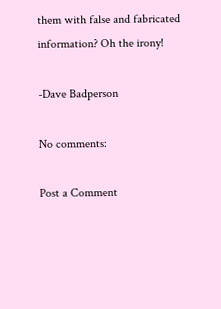them with false and fabricated information? Oh the irony!

-Dave Badperson

No comments:

Post a Comment